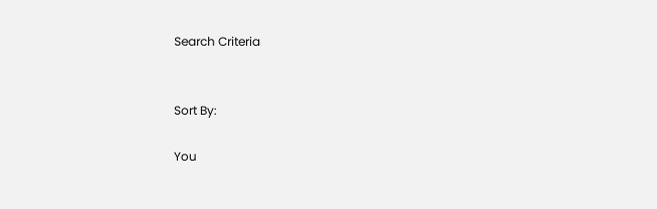Search Criteria


Sort By:

You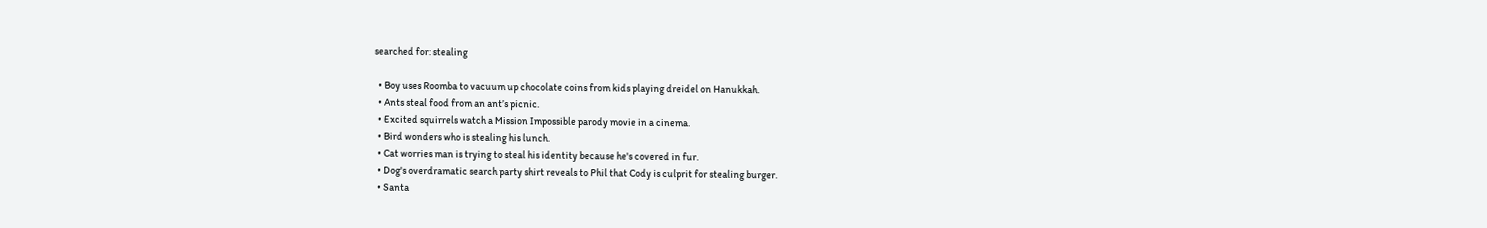searched for: stealing

  • Boy uses Roomba to vacuum up chocolate coins from kids playing dreidel on Hanukkah.
  • Ants steal food from an ant’s picnic.
  • Excited squirrels watch a Mission Impossible parody movie in a cinema.
  • Bird wonders who is stealing his lunch.
  • Cat worries man is trying to steal his identity because he's covered in fur.
  • Dog's overdramatic search party shirt reveals to Phil that Cody is culprit for stealing burger.
  • Santa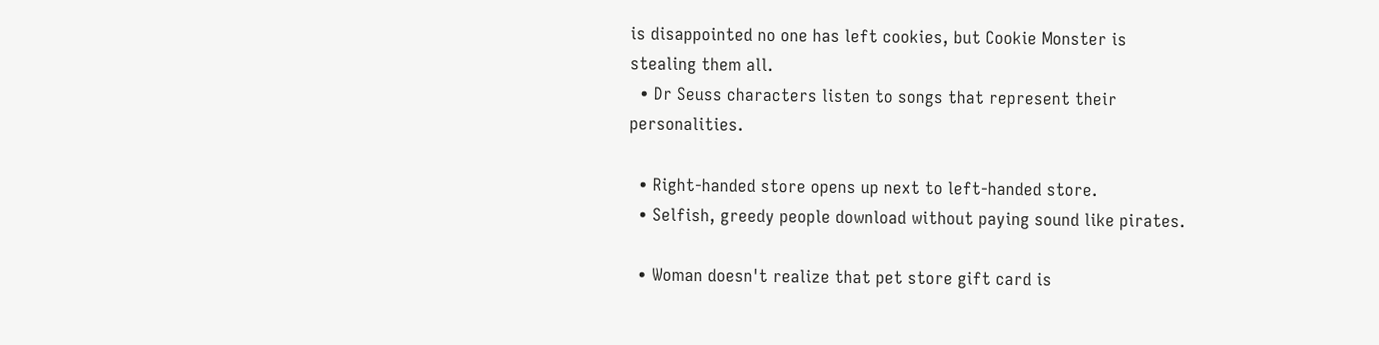is disappointed no one has left cookies, but Cookie Monster is stealing them all.
  • Dr Seuss characters listen to songs that represent their personalities.

  • Right-handed store opens up next to left-handed store.
  • Selfish, greedy people download without paying sound like pirates.

  • Woman doesn't realize that pet store gift card is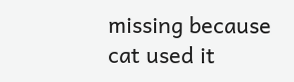missing because cat used it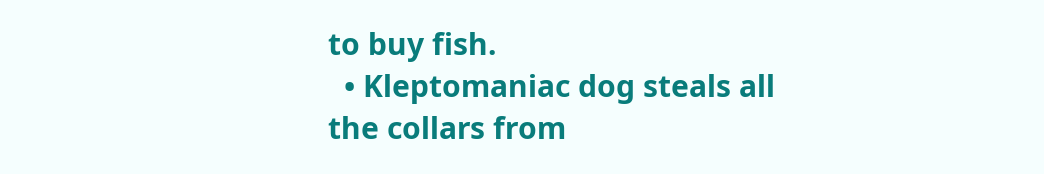to buy fish.
  • Kleptomaniac dog steals all the collars from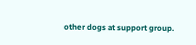other dogs at support group.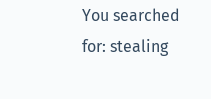You searched for: stealing